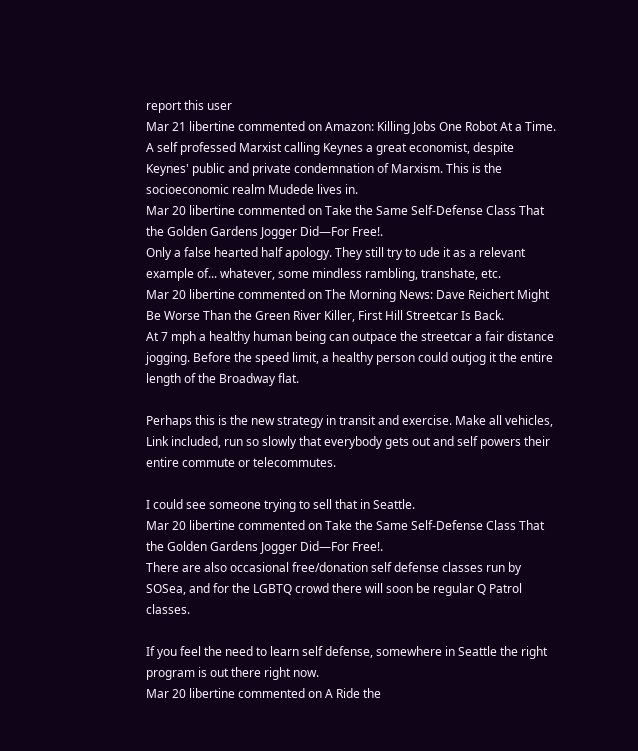report this user
Mar 21 libertine commented on Amazon: Killing Jobs One Robot At a Time.
A self professed Marxist calling Keynes a great economist, despite Keynes' public and private condemnation of Marxism. This is the socioeconomic realm Mudede lives in.
Mar 20 libertine commented on Take the Same Self-Defense Class That the Golden Gardens Jogger Did—For Free!.
Only a false hearted half apology. They still try to ude it as a relevant example of... whatever, some mindless rambling, transhate, etc.
Mar 20 libertine commented on The Morning News: Dave Reichert Might Be Worse Than the Green River Killer, First Hill Streetcar Is Back.
At 7 mph a healthy human being can outpace the streetcar a fair distance jogging. Before the speed limit, a healthy person could outjog it the entire length of the Broadway flat.

Perhaps this is the new strategy in transit and exercise. Make all vehicles, Link included, run so slowly that everybody gets out and self powers their entire commute or telecommutes.

I could see someone trying to sell that in Seattle.
Mar 20 libertine commented on Take the Same Self-Defense Class That the Golden Gardens Jogger Did—For Free!.
There are also occasional free/donation self defense classes run by SOSea, and for the LGBTQ crowd there will soon be regular Q Patrol classes.

If you feel the need to learn self defense, somewhere in Seattle the right program is out there right now.
Mar 20 libertine commented on A Ride the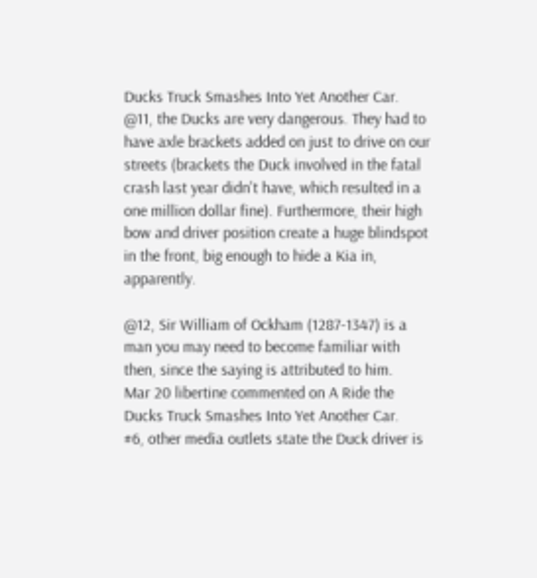Ducks Truck Smashes Into Yet Another Car.
@11, the Ducks are very dangerous. They had to have axle brackets added on just to drive on our streets (brackets the Duck involved in the fatal crash last year didn't have, which resulted in a one million dollar fine). Furthermore, their high bow and driver position create a huge blindspot in the front, big enough to hide a Kia in, apparently.

@12, Sir William of Ockham (1287-1347) is a man you may need to become familiar with then, since the saying is attributed to him.
Mar 20 libertine commented on A Ride the Ducks Truck Smashes Into Yet Another Car.
#6, other media outlets state the Duck driver is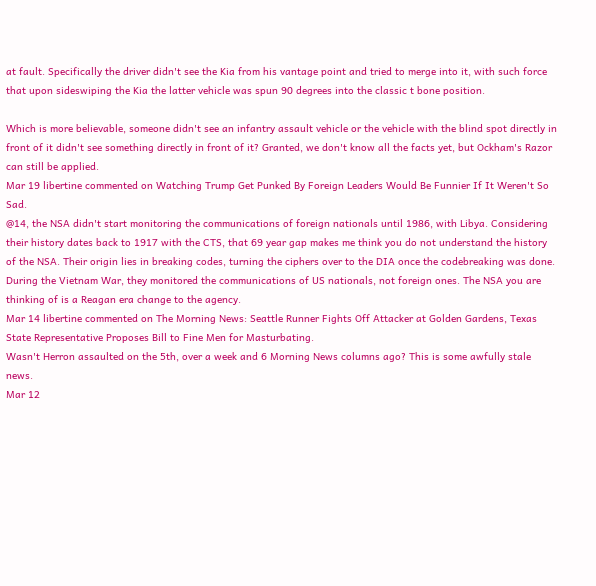at fault. Specifically the driver didn't see the Kia from his vantage point and tried to merge into it, with such force that upon sideswiping the Kia the latter vehicle was spun 90 degrees into the classic t bone position.

Which is more believable, someone didn't see an infantry assault vehicle or the vehicle with the blind spot directly in front of it didn't see something directly in front of it? Granted, we don't know all the facts yet, but Ockham's Razor can still be applied.
Mar 19 libertine commented on Watching Trump Get Punked By Foreign Leaders Would Be Funnier If It Weren't So Sad.
@14, the NSA didn't start monitoring the communications of foreign nationals until 1986, with Libya. Considering their history dates back to 1917 with the CTS, that 69 year gap makes me think you do not understand the history of the NSA. Their origin lies in breaking codes, turning the ciphers over to the DIA once the codebreaking was done. During the Vietnam War, they monitored the communications of US nationals, not foreign ones. The NSA you are thinking of is a Reagan era change to the agency.
Mar 14 libertine commented on The Morning News: Seattle Runner Fights Off Attacker at Golden Gardens, Texas State Representative Proposes Bill to Fine Men for Masturbating.
Wasn't Herron assaulted on the 5th, over a week and 6 Morning News columns ago? This is some awfully stale news.
Mar 12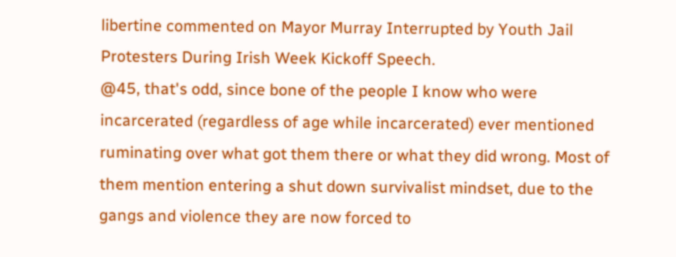libertine commented on Mayor Murray Interrupted by Youth Jail Protesters During Irish Week Kickoff Speech.
@45, that's odd, since bone of the people I know who were incarcerated (regardless of age while incarcerated) ever mentioned ruminating over what got them there or what they did wrong. Most of them mention entering a shut down survivalist mindset, due to the gangs and violence they are now forced to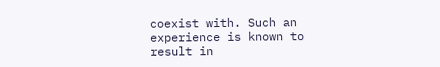coexist with. Such an experience is known to result in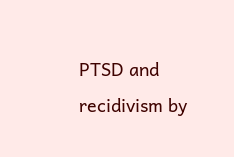PTSD and recidivism by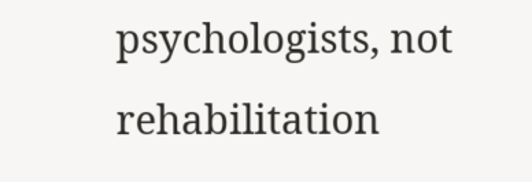psychologists, not rehabilitation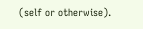(self or otherwise).